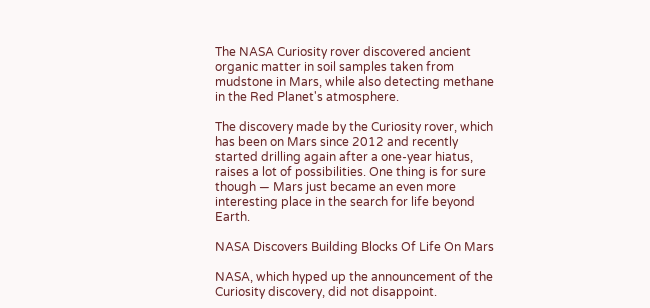The NASA Curiosity rover discovered ancient organic matter in soil samples taken from mudstone in Mars, while also detecting methane in the Red Planet's atmosphere.

The discovery made by the Curiosity rover, which has been on Mars since 2012 and recently started drilling again after a one-year hiatus, raises a lot of possibilities. One thing is for sure though — Mars just became an even more interesting place in the search for life beyond Earth.

NASA Discovers Building Blocks Of Life On Mars

NASA, which hyped up the announcement of the Curiosity discovery, did not disappoint.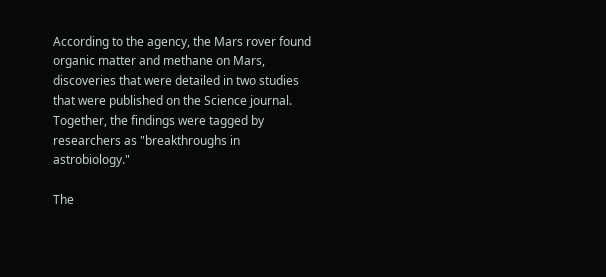According to the agency, the Mars rover found organic matter and methane on Mars, discoveries that were detailed in two studies that were published on the Science journal. Together, the findings were tagged by researchers as "breakthroughs in astrobiology."

The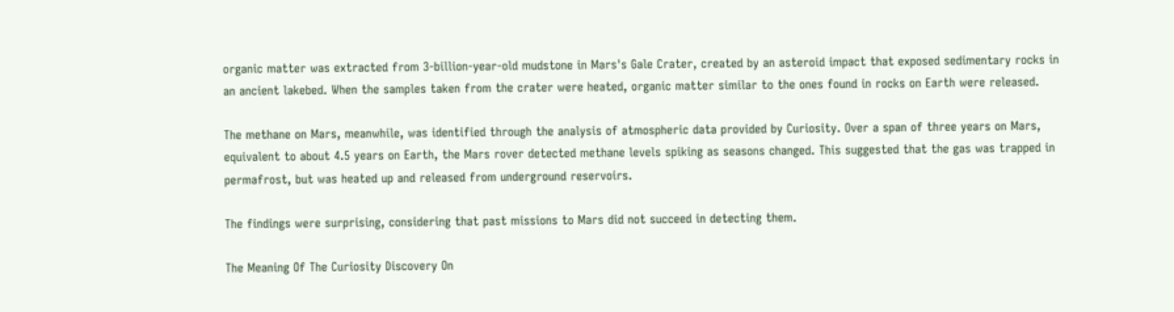organic matter was extracted from 3-billion-year-old mudstone in Mars's Gale Crater, created by an asteroid impact that exposed sedimentary rocks in an ancient lakebed. When the samples taken from the crater were heated, organic matter similar to the ones found in rocks on Earth were released.

The methane on Mars, meanwhile, was identified through the analysis of atmospheric data provided by Curiosity. Over a span of three years on Mars, equivalent to about 4.5 years on Earth, the Mars rover detected methane levels spiking as seasons changed. This suggested that the gas was trapped in permafrost, but was heated up and released from underground reservoirs.

The findings were surprising, considering that past missions to Mars did not succeed in detecting them.

The Meaning Of The Curiosity Discovery On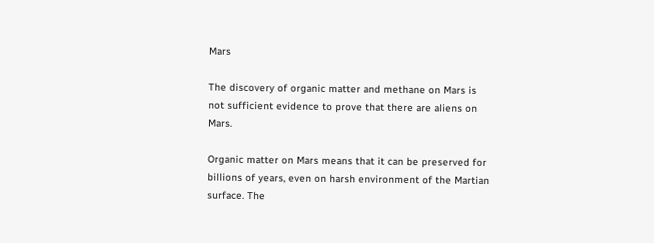Mars

The discovery of organic matter and methane on Mars is not sufficient evidence to prove that there are aliens on Mars.

Organic matter on Mars means that it can be preserved for billions of years, even on harsh environment of the Martian surface. The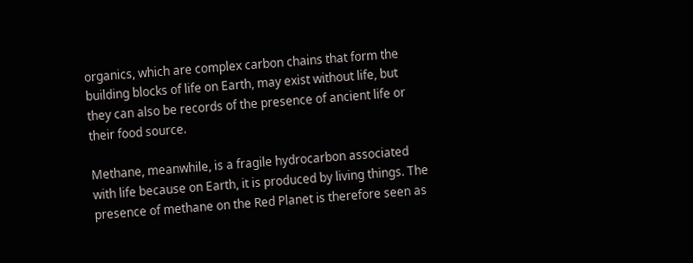organics, which are complex carbon chains that form the building blocks of life on Earth, may exist without life, but they can also be records of the presence of ancient life or their food source.

Methane, meanwhile, is a fragile hydrocarbon associated with life because on Earth, it is produced by living things. The presence of methane on the Red Planet is therefore seen as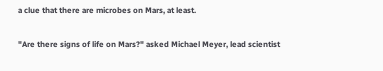a clue that there are microbes on Mars, at least.

"Are there signs of life on Mars?" asked Michael Meyer, lead scientist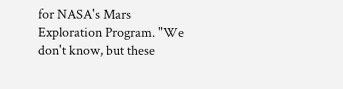for NASA's Mars Exploration Program. "We don't know, but these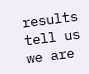results tell us we are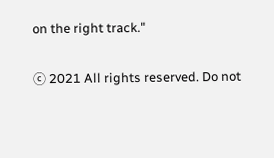on the right track."

ⓒ 2021 All rights reserved. Do not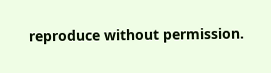reproduce without permission.